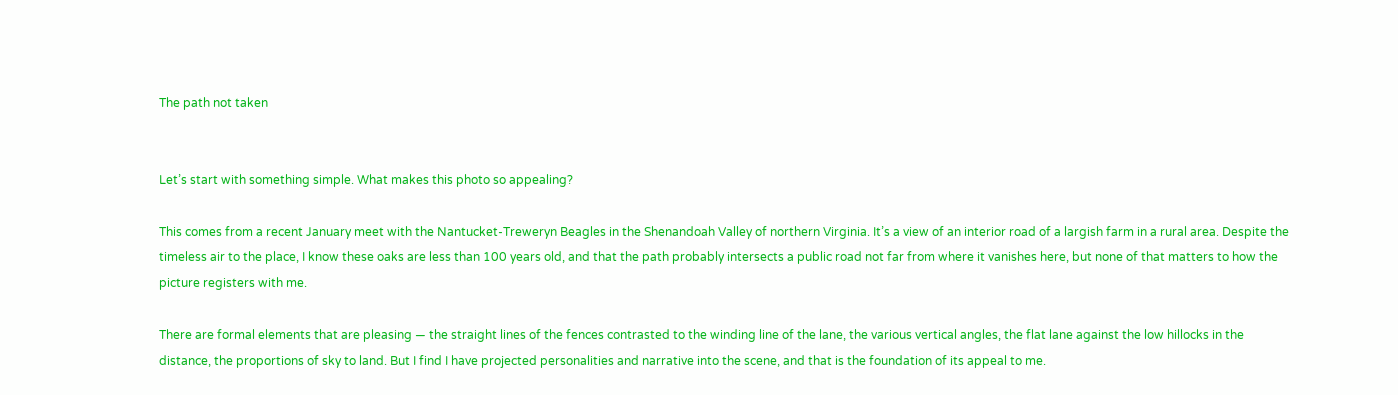The path not taken


Let’s start with something simple. What makes this photo so appealing?

This comes from a recent January meet with the Nantucket-Treweryn Beagles in the Shenandoah Valley of northern Virginia. It’s a view of an interior road of a largish farm in a rural area. Despite the timeless air to the place, I know these oaks are less than 100 years old, and that the path probably intersects a public road not far from where it vanishes here, but none of that matters to how the picture registers with me.

There are formal elements that are pleasing — the straight lines of the fences contrasted to the winding line of the lane, the various vertical angles, the flat lane against the low hillocks in the distance, the proportions of sky to land. But I find I have projected personalities and narrative into the scene, and that is the foundation of its appeal to me.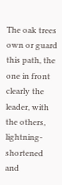The oak trees own or guard this path, the one in front clearly the leader, with the others, lightning-shortened and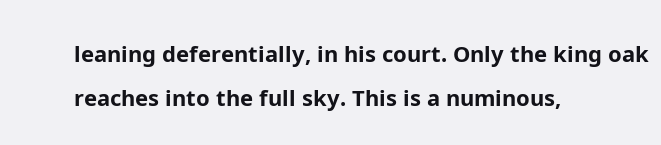leaning deferentially, in his court. Only the king oak reaches into the full sky. This is a numinous,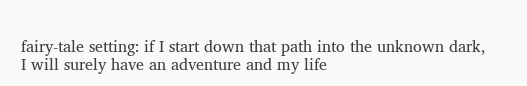fairy-tale setting: if I start down that path into the unknown dark, I will surely have an adventure and my life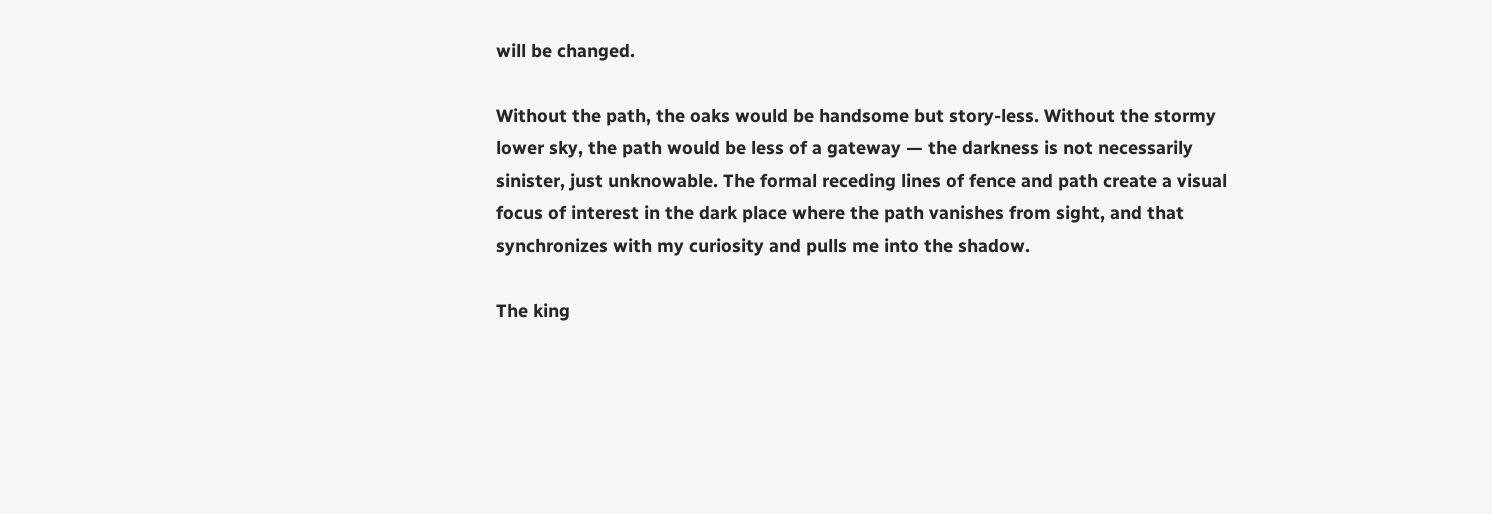will be changed.

Without the path, the oaks would be handsome but story-less. Without the stormy lower sky, the path would be less of a gateway — the darkness is not necessarily sinister, just unknowable. The formal receding lines of fence and path create a visual focus of interest in the dark place where the path vanishes from sight, and that synchronizes with my curiosity and pulls me into the shadow.

The king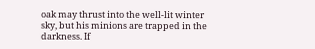oak may thrust into the well-lit winter sky, but his minions are trapped in the darkness. If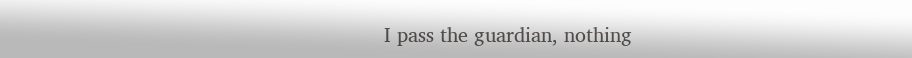I pass the guardian, nothing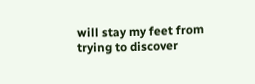will stay my feet from trying to discover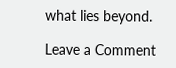what lies beyond.

Leave a Comment